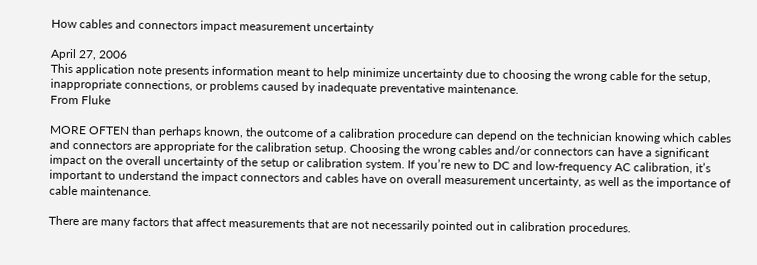How cables and connectors impact measurement uncertainty

April 27, 2006
This application note presents information meant to help minimize uncertainty due to choosing the wrong cable for the setup, inappropriate connections, or problems caused by inadequate preventative maintenance.
From Fluke

MORE OFTEN than perhaps known, the outcome of a calibration procedure can depend on the technician knowing which cables and connectors are appropriate for the calibration setup. Choosing the wrong cables and/or connectors can have a significant impact on the overall uncertainty of the setup or calibration system. If you’re new to DC and low-frequency AC calibration, it’s important to understand the impact connectors and cables have on overall measurement uncertainty, as well as the importance of cable maintenance.

There are many factors that affect measurements that are not necessarily pointed out in calibration procedures.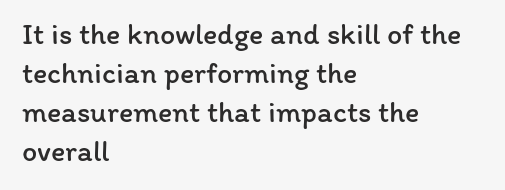It is the knowledge and skill of the technician performing the measurement that impacts the overall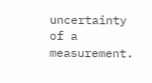uncertainty of a measurement.